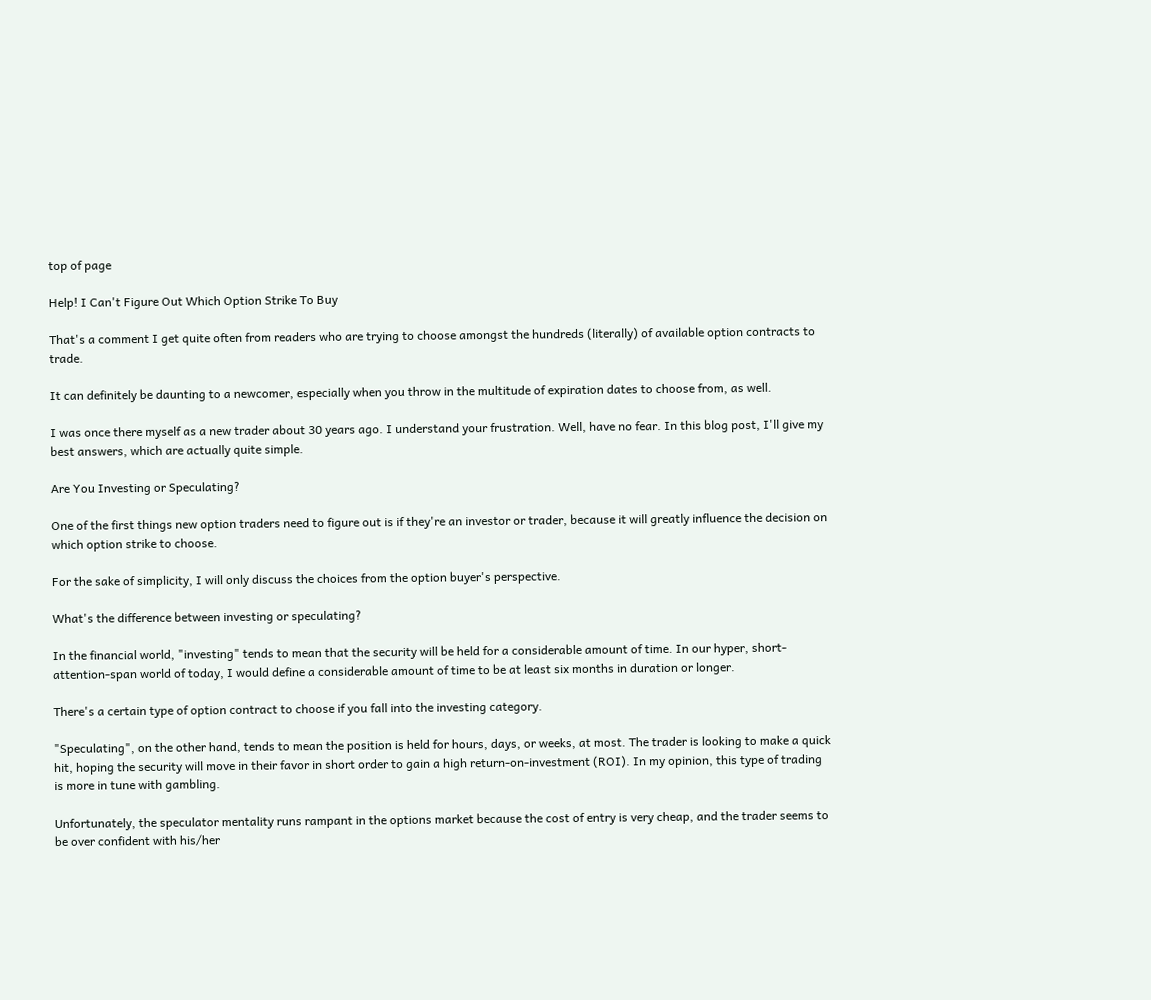top of page

Help! I Can't Figure Out Which Option Strike To Buy

That's a comment I get quite often from readers who are trying to choose amongst the hundreds (literally) of available option contracts to trade.

It can definitely be daunting to a newcomer, especially when you throw in the multitude of expiration dates to choose from, as well.

I was once there myself as a new trader about 30 years ago. I understand your frustration. Well, have no fear. In this blog post, I'll give my best answers, which are actually quite simple.

Are You Investing or Speculating?

One of the first things new option traders need to figure out is if they're an investor or trader, because it will greatly influence the decision on which option strike to choose.

For the sake of simplicity, I will only discuss the choices from the option buyer's perspective.

What's the difference between investing or speculating?

In the financial world, "investing" tends to mean that the security will be held for a considerable amount of time. In our hyper, short-attention-span world of today, I would define a considerable amount of time to be at least six months in duration or longer.

There's a certain type of option contract to choose if you fall into the investing category.

"Speculating", on the other hand, tends to mean the position is held for hours, days, or weeks, at most. The trader is looking to make a quick hit, hoping the security will move in their favor in short order to gain a high return-on-investment (ROI). In my opinion, this type of trading is more in tune with gambling.

Unfortunately, the speculator mentality runs rampant in the options market because the cost of entry is very cheap, and the trader seems to be over confident with his/her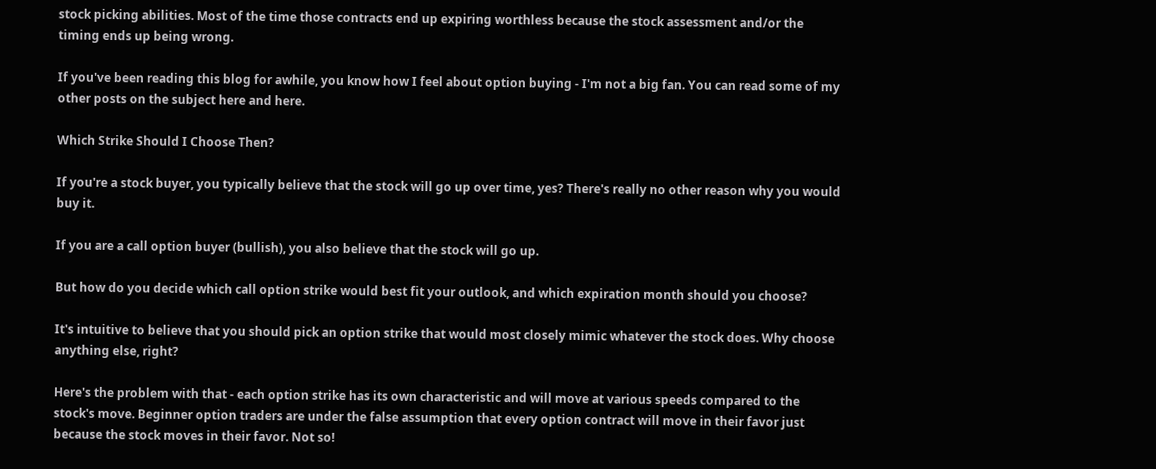stock picking abilities. Most of the time those contracts end up expiring worthless because the stock assessment and/or the timing ends up being wrong.

If you've been reading this blog for awhile, you know how I feel about option buying - I'm not a big fan. You can read some of my other posts on the subject here and here.

Which Strike Should I Choose Then?

If you're a stock buyer, you typically believe that the stock will go up over time, yes? There's really no other reason why you would buy it.

If you are a call option buyer (bullish), you also believe that the stock will go up.

But how do you decide which call option strike would best fit your outlook, and which expiration month should you choose?

It's intuitive to believe that you should pick an option strike that would most closely mimic whatever the stock does. Why choose anything else, right?

Here's the problem with that - each option strike has its own characteristic and will move at various speeds compared to the stock's move. Beginner option traders are under the false assumption that every option contract will move in their favor just because the stock moves in their favor. Not so!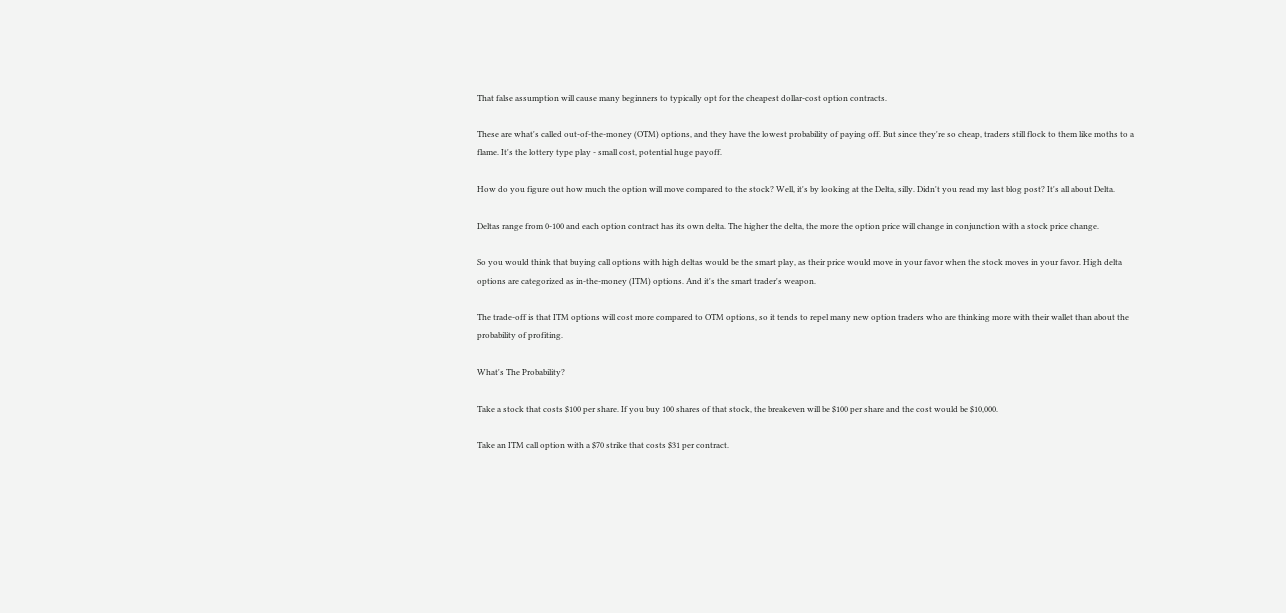That false assumption will cause many beginners to typically opt for the cheapest dollar-cost option contracts.

These are what's called out-of-the-money (OTM) options, and they have the lowest probability of paying off. But since they're so cheap, traders still flock to them like moths to a flame. It's the lottery type play - small cost, potential huge payoff.

How do you figure out how much the option will move compared to the stock? Well, it's by looking at the Delta, silly. Didn't you read my last blog post? It's all about Delta.

Deltas range from 0-100 and each option contract has its own delta. The higher the delta, the more the option price will change in conjunction with a stock price change.

So you would think that buying call options with high deltas would be the smart play, as their price would move in your favor when the stock moves in your favor. High delta options are categorized as in-the-money (ITM) options. And it's the smart trader's weapon.

The trade-off is that ITM options will cost more compared to OTM options, so it tends to repel many new option traders who are thinking more with their wallet than about the probability of profiting.

What's The Probability?

Take a stock that costs $100 per share. If you buy 100 shares of that stock, the breakeven will be $100 per share and the cost would be $10,000.

Take an ITM call option with a $70 strike that costs $31 per contract.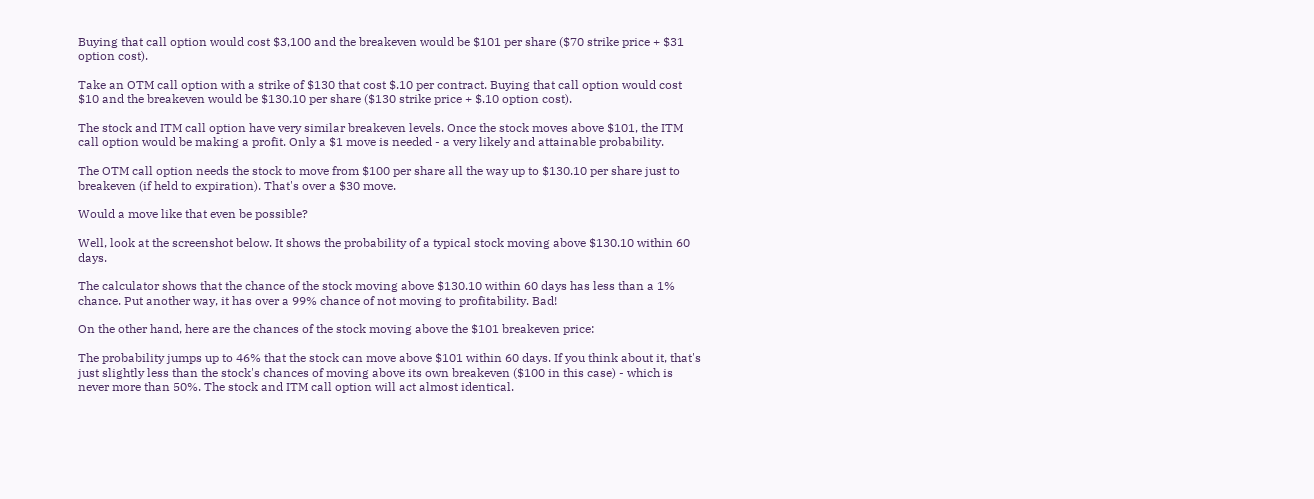Buying that call option would cost $3,100 and the breakeven would be $101 per share ($70 strike price + $31 option cost).

Take an OTM call option with a strike of $130 that cost $.10 per contract. Buying that call option would cost $10 and the breakeven would be $130.10 per share ($130 strike price + $.10 option cost).

The stock and ITM call option have very similar breakeven levels. Once the stock moves above $101, the ITM call option would be making a profit. Only a $1 move is needed - a very likely and attainable probability.

The OTM call option needs the stock to move from $100 per share all the way up to $130.10 per share just to breakeven (if held to expiration). That's over a $30 move.

Would a move like that even be possible?

Well, look at the screenshot below. It shows the probability of a typical stock moving above $130.10 within 60 days.

The calculator shows that the chance of the stock moving above $130.10 within 60 days has less than a 1% chance. Put another way, it has over a 99% chance of not moving to profitability. Bad!

On the other hand, here are the chances of the stock moving above the $101 breakeven price:

The probability jumps up to 46% that the stock can move above $101 within 60 days. If you think about it, that's just slightly less than the stock's chances of moving above its own breakeven ($100 in this case) - which is never more than 50%. The stock and ITM call option will act almost identical.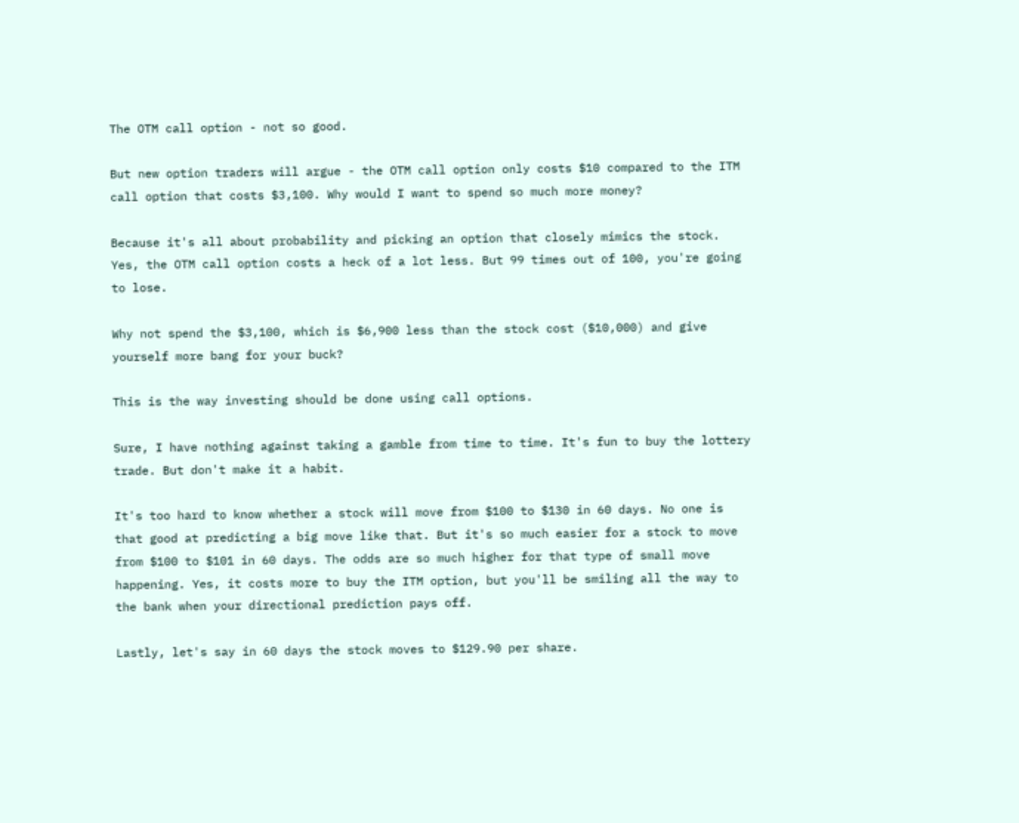The OTM call option - not so good.

But new option traders will argue - the OTM call option only costs $10 compared to the ITM call option that costs $3,100. Why would I want to spend so much more money?

Because it's all about probability and picking an option that closely mimics the stock. Yes, the OTM call option costs a heck of a lot less. But 99 times out of 100, you're going to lose.

Why not spend the $3,100, which is $6,900 less than the stock cost ($10,000) and give yourself more bang for your buck?

This is the way investing should be done using call options.

Sure, I have nothing against taking a gamble from time to time. It's fun to buy the lottery trade. But don't make it a habit.

It's too hard to know whether a stock will move from $100 to $130 in 60 days. No one is that good at predicting a big move like that. But it's so much easier for a stock to move from $100 to $101 in 60 days. The odds are so much higher for that type of small move happening. Yes, it costs more to buy the ITM option, but you'll be smiling all the way to the bank when your directional prediction pays off.

Lastly, let's say in 60 days the stock moves to $129.90 per share.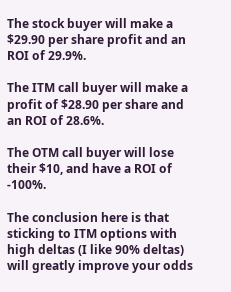The stock buyer will make a $29.90 per share profit and an ROI of 29.9%.

The ITM call buyer will make a profit of $28.90 per share and an ROI of 28.6%.

The OTM call buyer will lose their $10, and have a ROI of -100%.

The conclusion here is that sticking to ITM options with high deltas (I like 90% deltas) will greatly improve your odds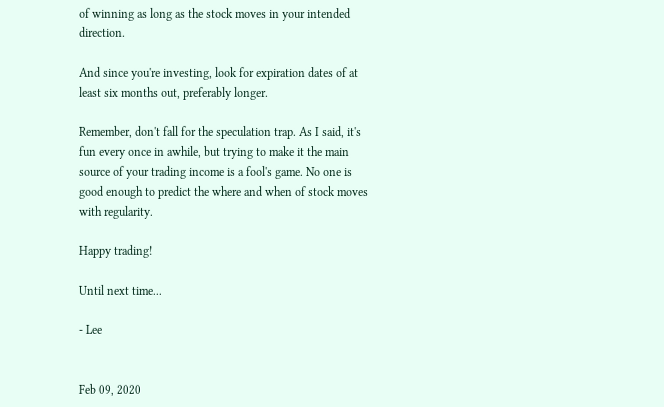of winning as long as the stock moves in your intended direction.

And since you're investing, look for expiration dates of at least six months out, preferably longer.

Remember, don't fall for the speculation trap. As I said, it's fun every once in awhile, but trying to make it the main source of your trading income is a fool's game. No one is good enough to predict the where and when of stock moves with regularity.

Happy trading!

Until next time...

- Lee


Feb 09, 2020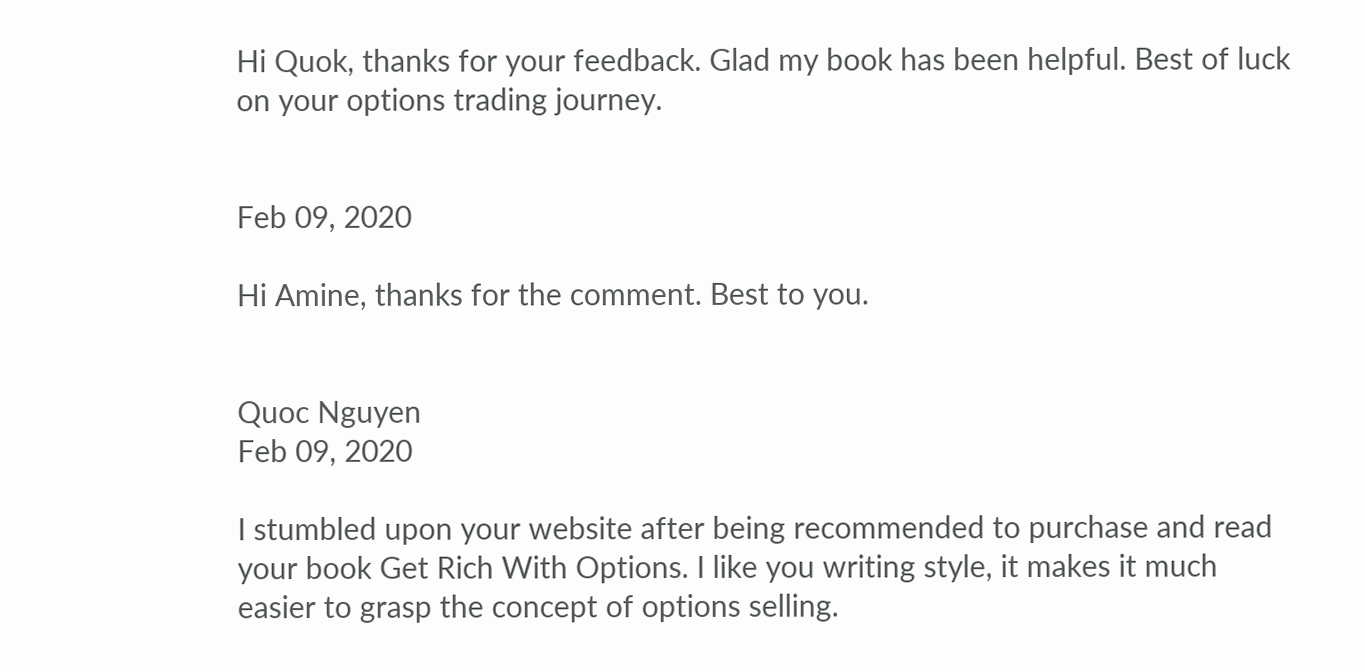Hi Quok, thanks for your feedback. Glad my book has been helpful. Best of luck on your options trading journey.


Feb 09, 2020

Hi Amine, thanks for the comment. Best to you.


Quoc Nguyen
Feb 09, 2020

I stumbled upon your website after being recommended to purchase and read your book Get Rich With Options. I like you writing style, it makes it much easier to grasp the concept of options selling.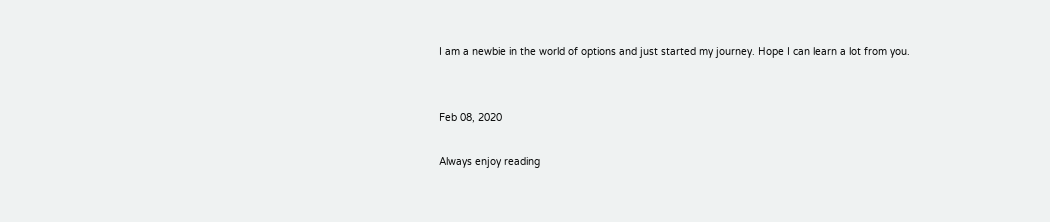I am a newbie in the world of options and just started my journey. Hope I can learn a lot from you.


Feb 08, 2020

Always enjoy reading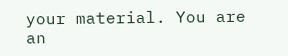your material. You are an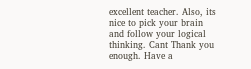excellent teacher. Also, its nice to pick your brain and follow your logical thinking. Cant Thank you enough. Have a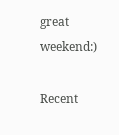great weekend:)

Recent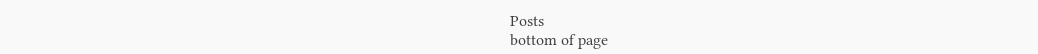Posts
bottom of page